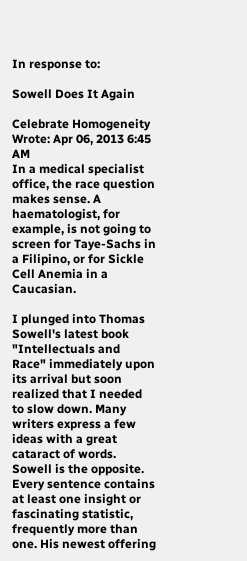In response to:

Sowell Does It Again

Celebrate Homogeneity Wrote: Apr 06, 2013 6:45 AM
In a medical specialist office, the race question makes sense. A haematologist, for example, is not going to screen for Taye-Sachs in a Filipino, or for Sickle Cell Anemia in a Caucasian.

I plunged into Thomas Sowell's latest book "Intellectuals and Race" immediately upon its arrival but soon realized that I needed to slow down. Many writers express a few ideas with a great cataract of words. Sowell is the opposite. Every sentence contains at least one insight or fascinating statistic, frequently more than one. His newest offering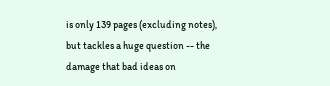is only 139 pages (excluding notes), but tackles a huge question -- the damage that bad ideas on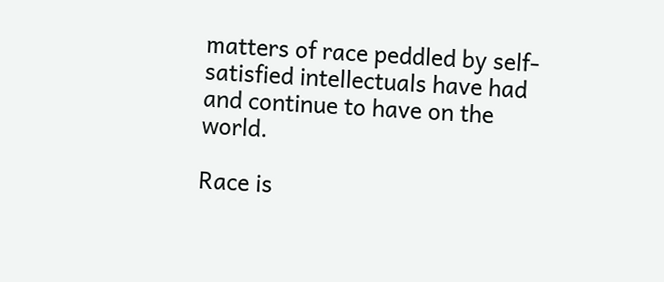matters of race peddled by self-satisfied intellectuals have had and continue to have on the world.

Race is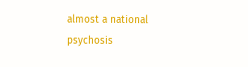almost a national psychosis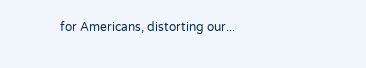for Americans, distorting our...